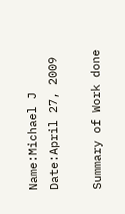Name:Michael J
Date:April 27, 2009

Summary of Work done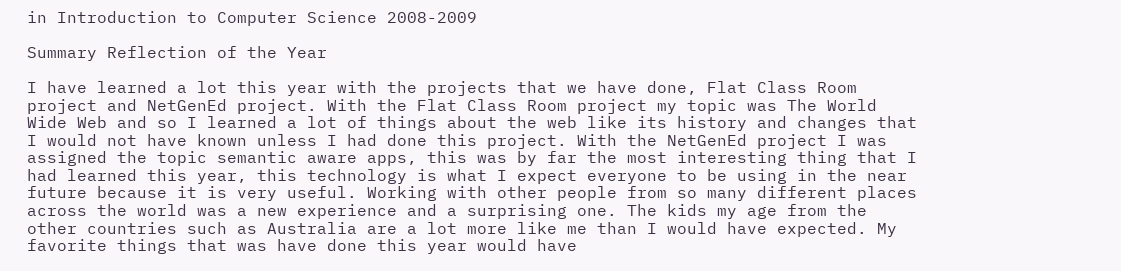in Introduction to Computer Science 2008-2009

Summary Reflection of the Year

I have learned a lot this year with the projects that we have done, Flat Class Room project and NetGenEd project. With the Flat Class Room project my topic was The World Wide Web and so I learned a lot of things about the web like its history and changes that I would not have known unless I had done this project. With the NetGenEd project I was assigned the topic semantic aware apps, this was by far the most interesting thing that I had learned this year, this technology is what I expect everyone to be using in the near future because it is very useful. Working with other people from so many different places across the world was a new experience and a surprising one. The kids my age from the other countries such as Australia are a lot more like me than I would have expected. My favorite things that was have done this year would have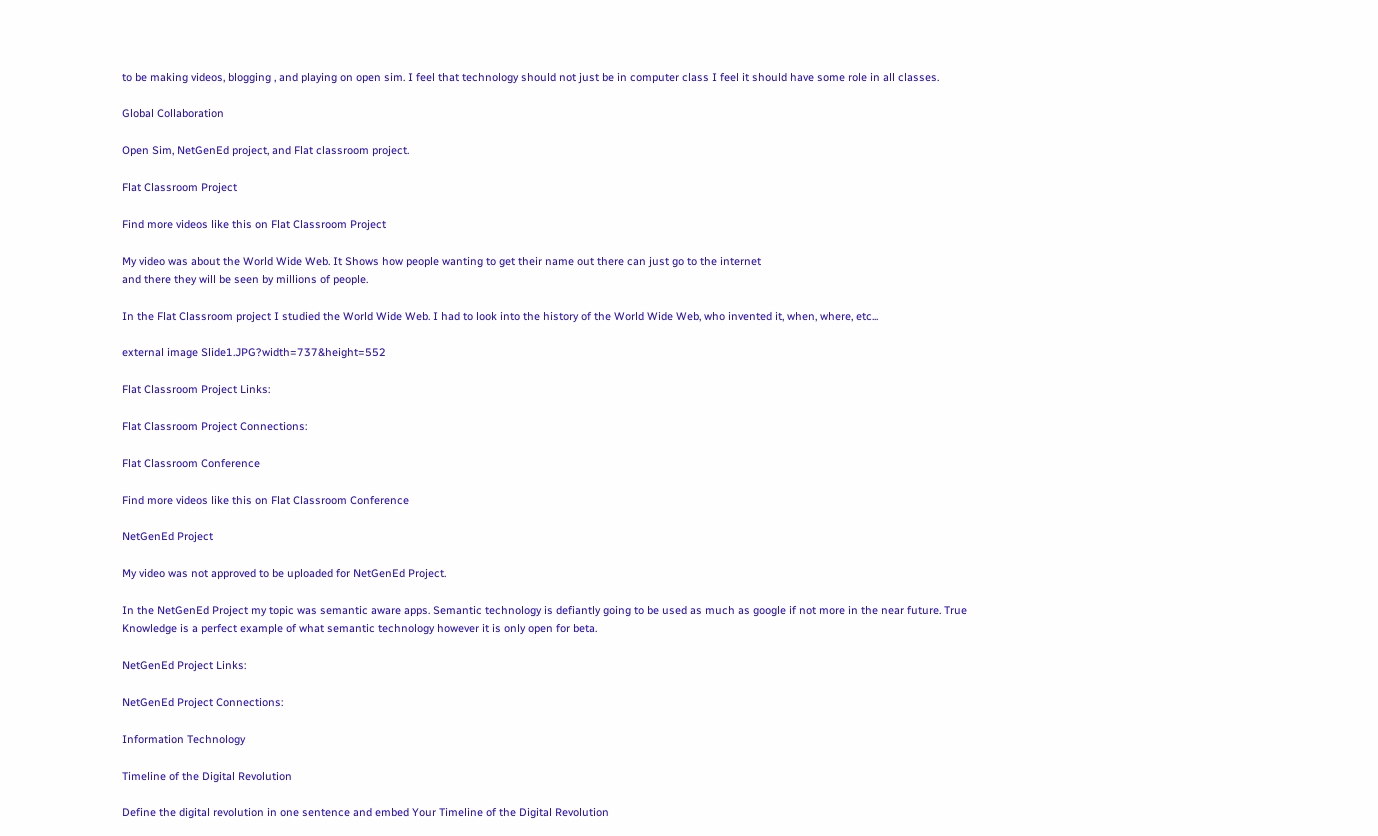to be making videos, blogging , and playing on open sim. I feel that technology should not just be in computer class I feel it should have some role in all classes.

Global Collaboration

Open Sim, NetGenEd project, and Flat classroom project.

Flat Classroom Project

Find more videos like this on Flat Classroom Project

My video was about the World Wide Web. It Shows how people wanting to get their name out there can just go to the internet
and there they will be seen by millions of people.

In the Flat Classroom project I studied the World Wide Web. I had to look into the history of the World Wide Web, who invented it, when, where, etc...

external image Slide1.JPG?width=737&height=552

Flat Classroom Project Links:

Flat Classroom Project Connections:

Flat Classroom Conference

Find more videos like this on Flat Classroom Conference

NetGenEd Project

My video was not approved to be uploaded for NetGenEd Project.

In the NetGenEd Project my topic was semantic aware apps. Semantic technology is defiantly going to be used as much as google if not more in the near future. True Knowledge is a perfect example of what semantic technology however it is only open for beta.

NetGenEd Project Links:

NetGenEd Project Connections:

Information Technology

Timeline of the Digital Revolution

Define the digital revolution in one sentence and embed Your Timeline of the Digital Revolution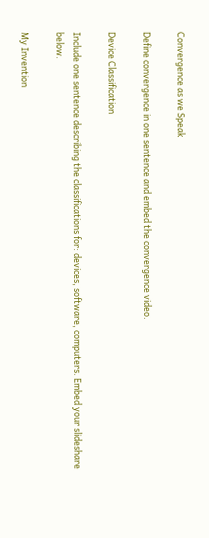Convergence as we Speak

Define convergence in one sentence and embed the convergence video.

Device Classification

Include one sentence describing the classifications for: devices, software, computers. Embed your slideshare below.

My Invention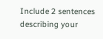Include 2 sentences describing your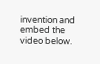invention and embed the video below.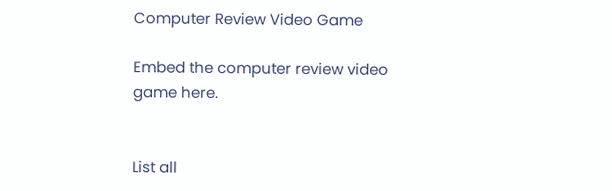Computer Review Video Game

Embed the computer review video game here.


List all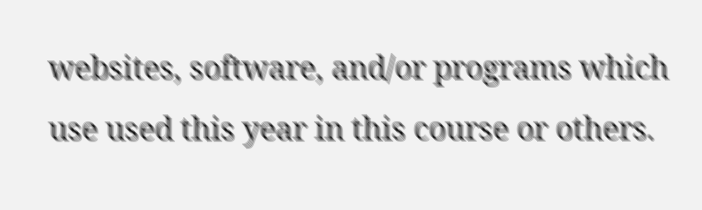websites, software, and/or programs which use used this year in this course or others.